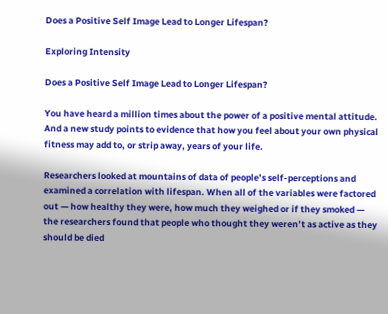Does a Positive Self Image Lead to Longer Lifespan?

Exploring Intensity

Does a Positive Self Image Lead to Longer Lifespan?

You have heard a million times about the power of a positive mental attitude. And a new study points to evidence that how you feel about your own physical fitness may add to, or strip away, years of your life.

Researchers looked at mountains of data of people’s self-perceptions and examined a correlation with lifespan. When all of the variables were factored out — how healthy they were, how much they weighed or if they smoked — the researchers found that people who thought they weren’t as active as they should be died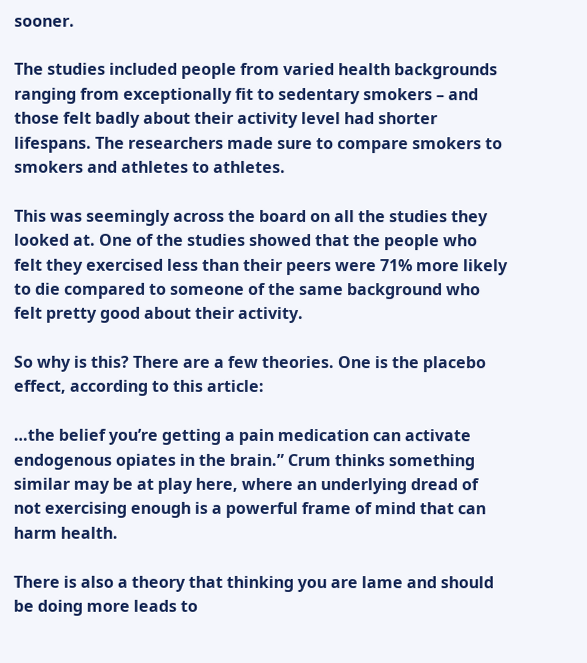sooner.

The studies included people from varied health backgrounds ranging from exceptionally fit to sedentary smokers – and those felt badly about their activity level had shorter lifespans. The researchers made sure to compare smokers to smokers and athletes to athletes.

This was seemingly across the board on all the studies they looked at. One of the studies showed that the people who felt they exercised less than their peers were 71% more likely to die compared to someone of the same background who felt pretty good about their activity.

So why is this? There are a few theories. One is the placebo effect, according to this article:

…the belief you’re getting a pain medication can activate endogenous opiates in the brain.” Crum thinks something similar may be at play here, where an underlying dread of not exercising enough is a powerful frame of mind that can harm health.

There is also a theory that thinking you are lame and should be doing more leads to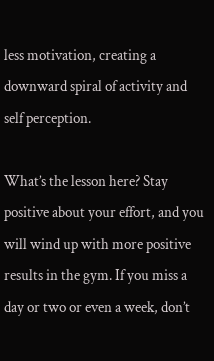less motivation, creating a downward spiral of activity and self perception.

What’s the lesson here? Stay positive about your effort, and you will wind up with more positive results in the gym. If you miss a day or two or even a week, don’t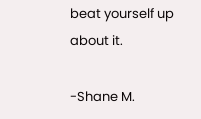beat yourself up about it.

-Shane M.